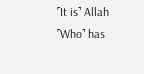˹It is˺ Allah ˹Who˺ has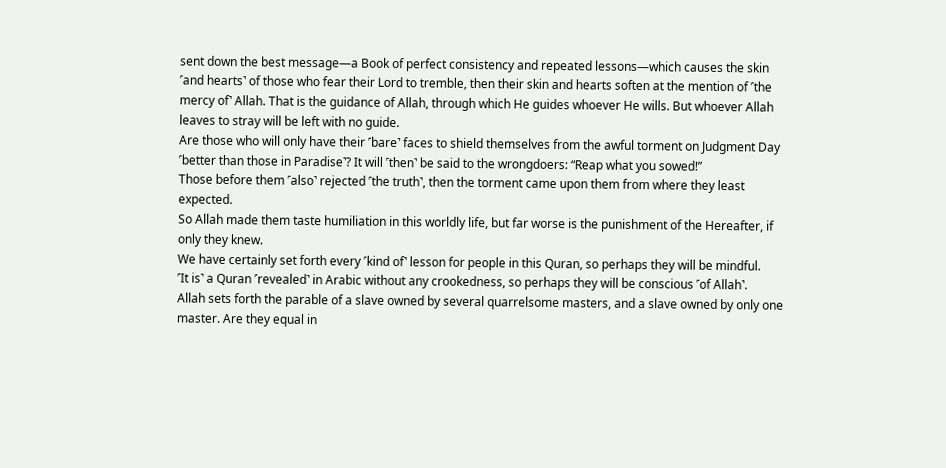sent down the best message—a Book of perfect consistency and repeated lessons—which causes the skin ˹and hearts˺ of those who fear their Lord to tremble, then their skin and hearts soften at the mention of ˹the mercy of˺ Allah. That is the guidance of Allah, through which He guides whoever He wills. But whoever Allah leaves to stray will be left with no guide.
Are those who will only have their ˹bare˺ faces to shield themselves from the awful torment on Judgment Day ˹better than those in Paradise˺? It will ˹then˺ be said to the wrongdoers: “Reap what you sowed!”
Those before them ˹also˺ rejected ˹the truth˺, then the torment came upon them from where they least expected.
So Allah made them taste humiliation in this worldly life, but far worse is the punishment of the Hereafter, if only they knew.
We have certainly set forth every ˹kind of˺ lesson for people in this Quran, so perhaps they will be mindful.
˹It is˺ a Quran ˹revealed˺ in Arabic without any crookedness, so perhaps they will be conscious ˹of Allah˺.
Allah sets forth the parable of a slave owned by several quarrelsome masters, and a slave owned by only one master. Are they equal in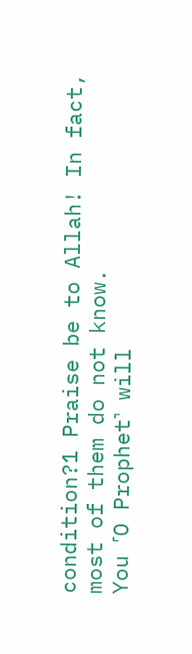condition?1 Praise be to Allah! In fact, most of them do not know.
You ˹O Prophet˺ will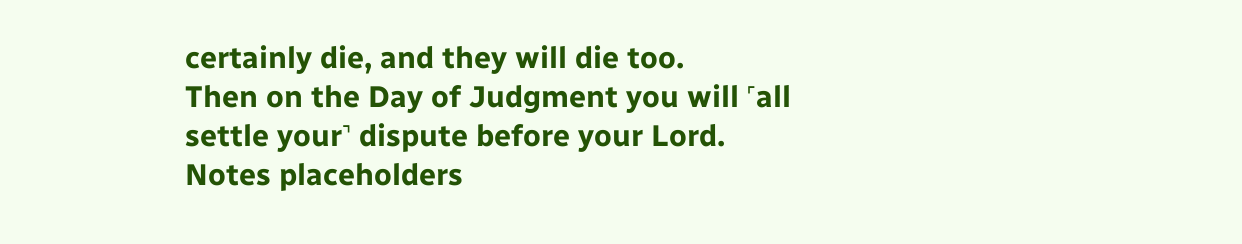certainly die, and they will die too.
Then on the Day of Judgment you will ˹all settle your˺ dispute before your Lord.
Notes placeholders